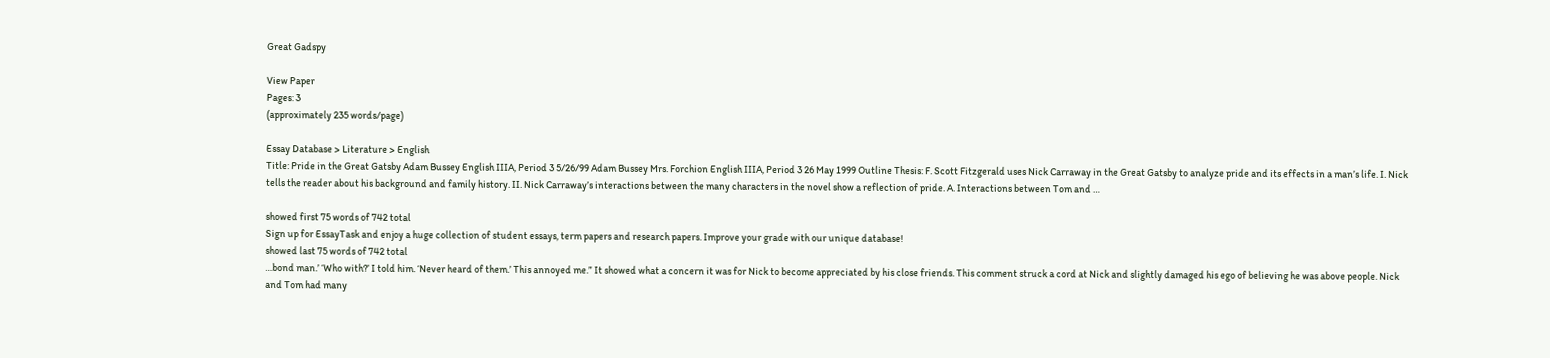Great Gadspy

View Paper
Pages: 3
(approximately 235 words/page)

Essay Database > Literature > English
Title: Pride in the Great Gatsby Adam Bussey English IIIA, Period 3 5/26/99 Adam Bussey Mrs. Forchion English IIIA, Period 3 26 May 1999 Outline Thesis: F. Scott Fitzgerald uses Nick Carraway in the Great Gatsby to analyze pride and its effects in a man’s life. I. Nick tells the reader about his background and family history. II. Nick Carraway’s interactions between the many characters in the novel show a reflection of pride. A. Interactions between Tom and …

showed first 75 words of 742 total
Sign up for EssayTask and enjoy a huge collection of student essays, term papers and research papers. Improve your grade with our unique database!
showed last 75 words of 742 total
…bond man.’ ‘Who with?’ I told him. ‘Never heard of them.’ This annoyed me.” It showed what a concern it was for Nick to become appreciated by his close friends. This comment struck a cord at Nick and slightly damaged his ego of believing he was above people. Nick and Tom had many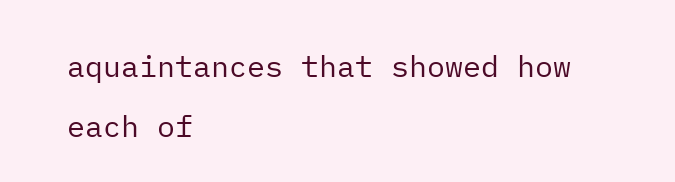aquaintances that showed how each of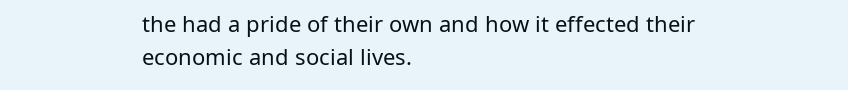the had a pride of their own and how it effected their economic and social lives.